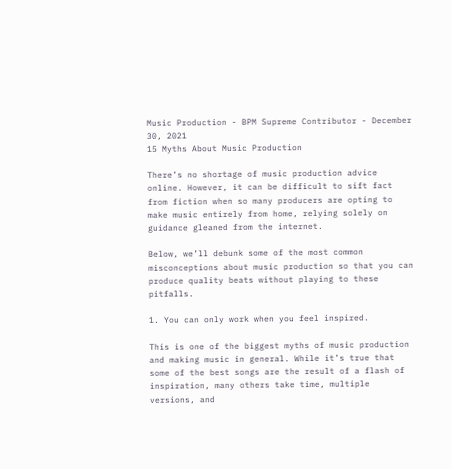Music Production - BPM Supreme Contributor - December 30, 2021
15 Myths About Music Production

There’s no shortage of music production advice online. However, it can be difficult to sift fact from fiction when so many producers are opting to make music entirely from home, relying solely on guidance gleaned from the internet.

Below, we’ll debunk some of the most common misconceptions about music production so that you can produce quality beats without playing to these pitfalls.

1. You can only work when you feel inspired.

This is one of the biggest myths of music production and making music in general. While it’s true that some of the best songs are the result of a flash of inspiration, many others take time, multiple versions, and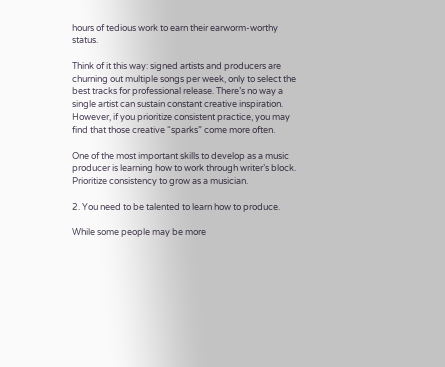hours of tedious work to earn their earworm-worthy status.

Think of it this way: signed artists and producers are churning out multiple songs per week, only to select the best tracks for professional release. There’s no way a single artist can sustain constant creative inspiration. However, if you prioritize consistent practice, you may find that those creative “sparks” come more often.

One of the most important skills to develop as a music producer is learning how to work through writer’s block. Prioritize consistency to grow as a musician.

2. You need to be talented to learn how to produce.

While some people may be more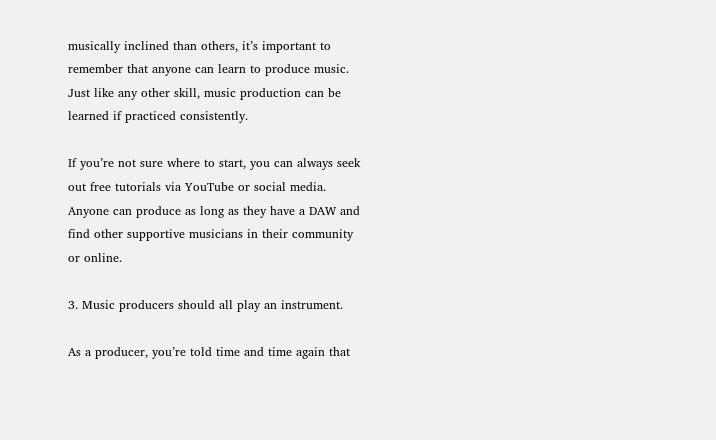musically inclined than others, it’s important to remember that anyone can learn to produce music. Just like any other skill, music production can be learned if practiced consistently.

If you’re not sure where to start, you can always seek out free tutorials via YouTube or social media. Anyone can produce as long as they have a DAW and find other supportive musicians in their community or online.

3. Music producers should all play an instrument.

As a producer, you’re told time and time again that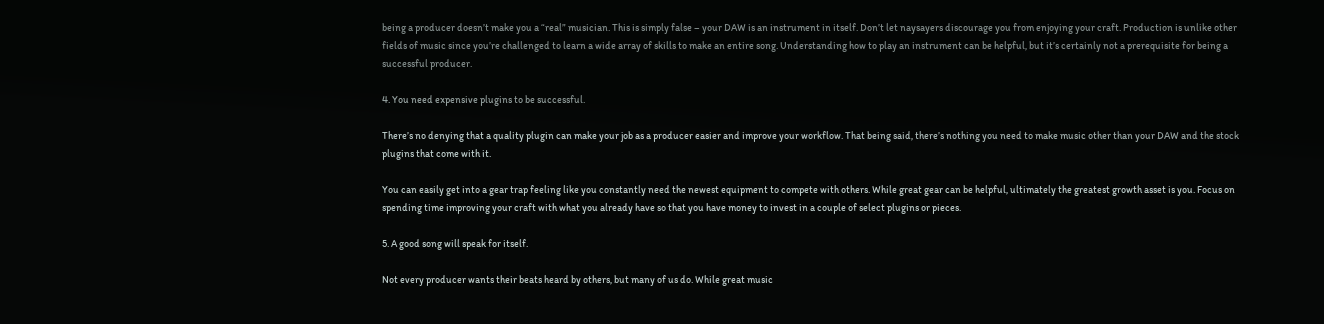being a producer doesn’t make you a “real” musician. This is simply false – your DAW is an instrument in itself. Don’t let naysayers discourage you from enjoying your craft. Production is unlike other fields of music since you’re challenged to learn a wide array of skills to make an entire song. Understanding how to play an instrument can be helpful, but it’s certainly not a prerequisite for being a successful producer.

4. You need expensive plugins to be successful.

There’s no denying that a quality plugin can make your job as a producer easier and improve your workflow. That being said, there’s nothing you need to make music other than your DAW and the stock plugins that come with it.

You can easily get into a gear trap feeling like you constantly need the newest equipment to compete with others. While great gear can be helpful, ultimately the greatest growth asset is you. Focus on spending time improving your craft with what you already have so that you have money to invest in a couple of select plugins or pieces.

5. A good song will speak for itself.

Not every producer wants their beats heard by others, but many of us do. While great music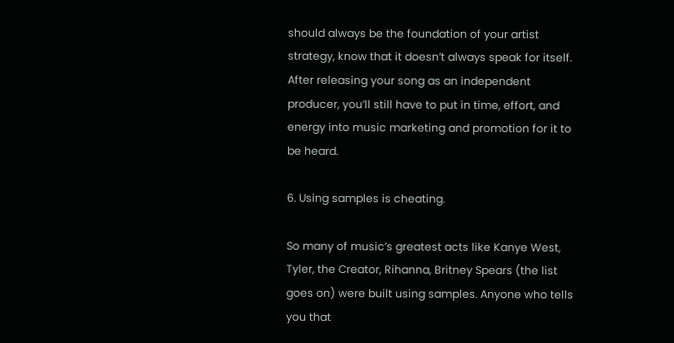should always be the foundation of your artist strategy, know that it doesn’t always speak for itself. After releasing your song as an independent producer, you’ll still have to put in time, effort, and energy into music marketing and promotion for it to be heard.

6. Using samples is cheating.

So many of music’s greatest acts like Kanye West, Tyler, the Creator, Rihanna, Britney Spears (the list goes on) were built using samples. Anyone who tells you that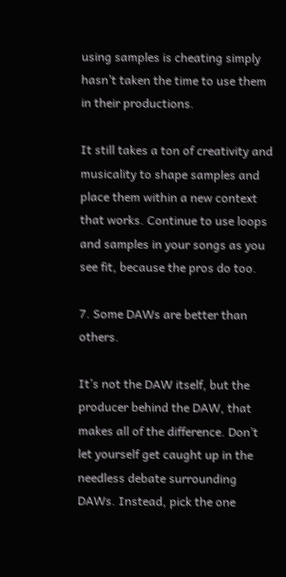using samples is cheating simply hasn’t taken the time to use them in their productions.

It still takes a ton of creativity and musicality to shape samples and place them within a new context that works. Continue to use loops and samples in your songs as you see fit, because the pros do too.

7. Some DAWs are better than others.

It’s not the DAW itself, but the producer behind the DAW, that makes all of the difference. Don’t let yourself get caught up in the needless debate surrounding DAWs. Instead, pick the one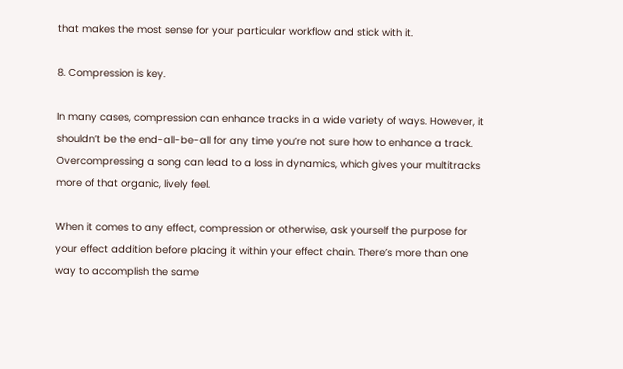that makes the most sense for your particular workflow and stick with it.

8. Compression is key.

In many cases, compression can enhance tracks in a wide variety of ways. However, it shouldn’t be the end-all-be-all for any time you’re not sure how to enhance a track. Overcompressing a song can lead to a loss in dynamics, which gives your multitracks more of that organic, lively feel.

When it comes to any effect, compression or otherwise, ask yourself the purpose for your effect addition before placing it within your effect chain. There’s more than one way to accomplish the same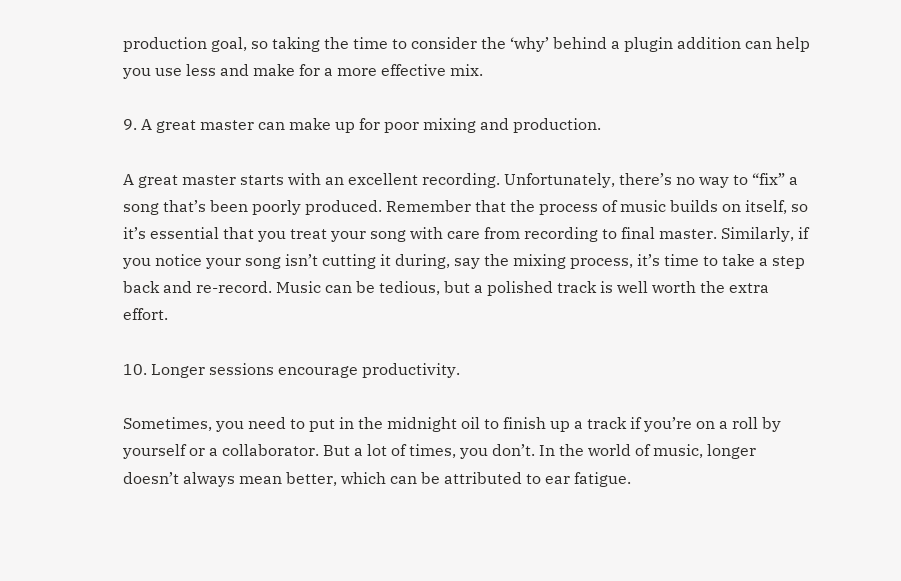production goal, so taking the time to consider the ‘why’ behind a plugin addition can help you use less and make for a more effective mix.

9. A great master can make up for poor mixing and production.

A great master starts with an excellent recording. Unfortunately, there’s no way to “fix” a song that’s been poorly produced. Remember that the process of music builds on itself, so it’s essential that you treat your song with care from recording to final master. Similarly, if you notice your song isn’t cutting it during, say the mixing process, it’s time to take a step back and re-record. Music can be tedious, but a polished track is well worth the extra effort.

10. Longer sessions encourage productivity.

Sometimes, you need to put in the midnight oil to finish up a track if you’re on a roll by yourself or a collaborator. But a lot of times, you don’t. In the world of music, longer doesn’t always mean better, which can be attributed to ear fatigue.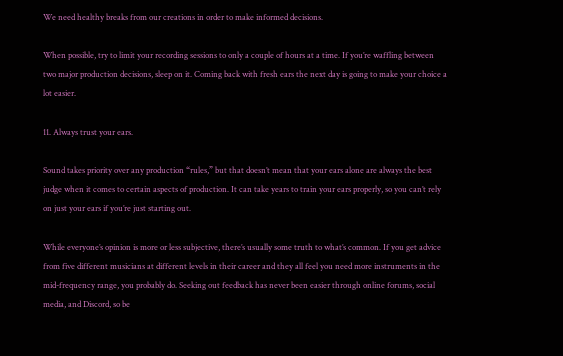We need healthy breaks from our creations in order to make informed decisions.

When possible, try to limit your recording sessions to only a couple of hours at a time. If you’re waffling between two major production decisions, sleep on it. Coming back with fresh ears the next day is going to make your choice a lot easier.

11. Always trust your ears.

Sound takes priority over any production “rules,” but that doesn’t mean that your ears alone are always the best judge when it comes to certain aspects of production. It can take years to train your ears properly, so you can’t rely on just your ears if you’re just starting out.

While everyone’s opinion is more or less subjective, there’s usually some truth to what’s common. If you get advice from five different musicians at different levels in their career and they all feel you need more instruments in the mid-frequency range, you probably do. Seeking out feedback has never been easier through online forums, social media, and Discord, so be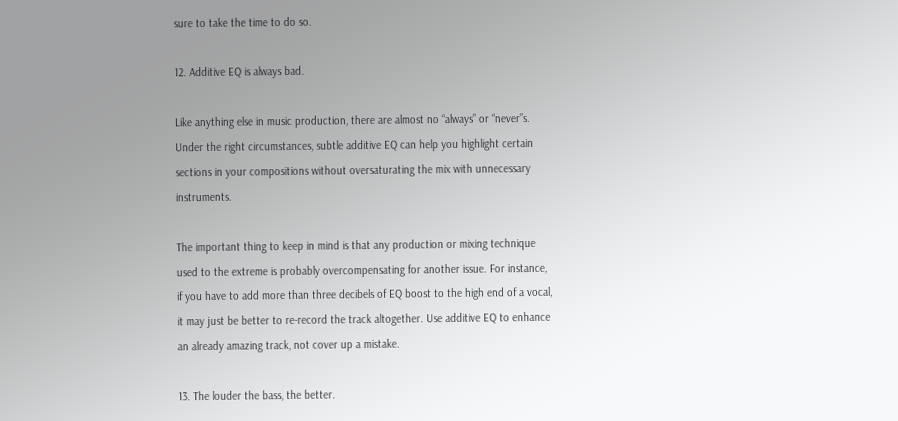sure to take the time to do so.

12. Additive EQ is always bad.

Like anything else in music production, there are almost no “always” or “never”s. Under the right circumstances, subtle additive EQ can help you highlight certain sections in your compositions without oversaturating the mix with unnecessary instruments.

The important thing to keep in mind is that any production or mixing technique used to the extreme is probably overcompensating for another issue. For instance, if you have to add more than three decibels of EQ boost to the high end of a vocal, it may just be better to re-record the track altogether. Use additive EQ to enhance an already amazing track, not cover up a mistake.

13. The louder the bass, the better.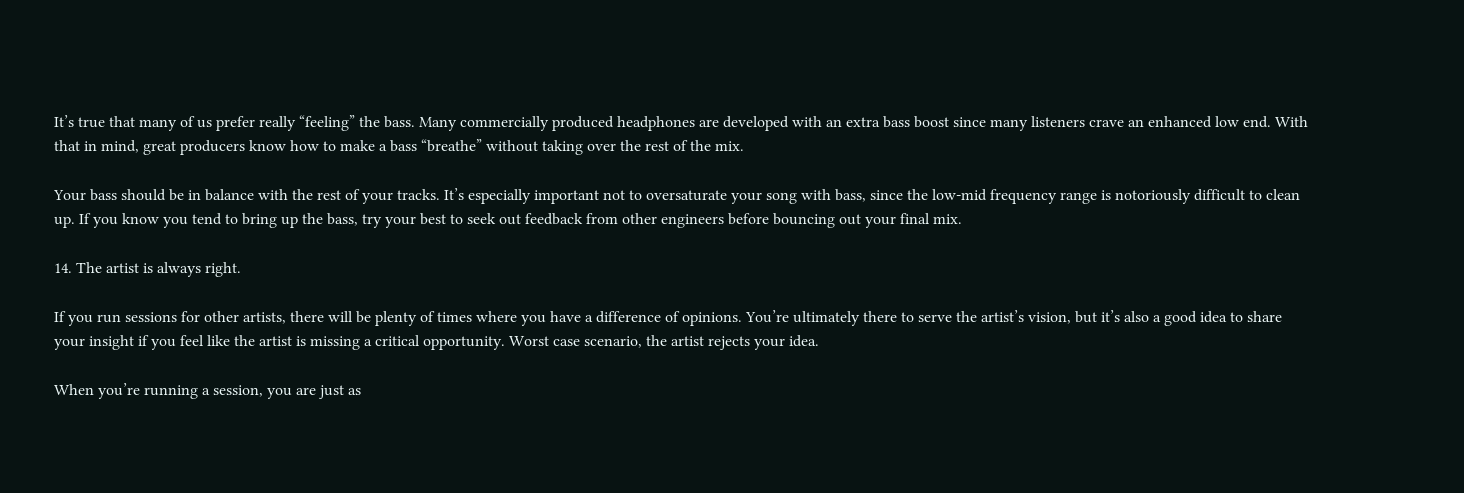It’s true that many of us prefer really “feeling” the bass. Many commercially produced headphones are developed with an extra bass boost since many listeners crave an enhanced low end. With that in mind, great producers know how to make a bass “breathe” without taking over the rest of the mix.

Your bass should be in balance with the rest of your tracks. It’s especially important not to oversaturate your song with bass, since the low-mid frequency range is notoriously difficult to clean up. If you know you tend to bring up the bass, try your best to seek out feedback from other engineers before bouncing out your final mix.

14. The artist is always right.

If you run sessions for other artists, there will be plenty of times where you have a difference of opinions. You’re ultimately there to serve the artist’s vision, but it’s also a good idea to share your insight if you feel like the artist is missing a critical opportunity. Worst case scenario, the artist rejects your idea.

When you’re running a session, you are just as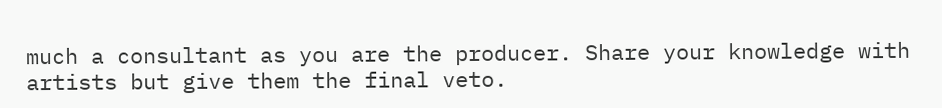much a consultant as you are the producer. Share your knowledge with artists but give them the final veto.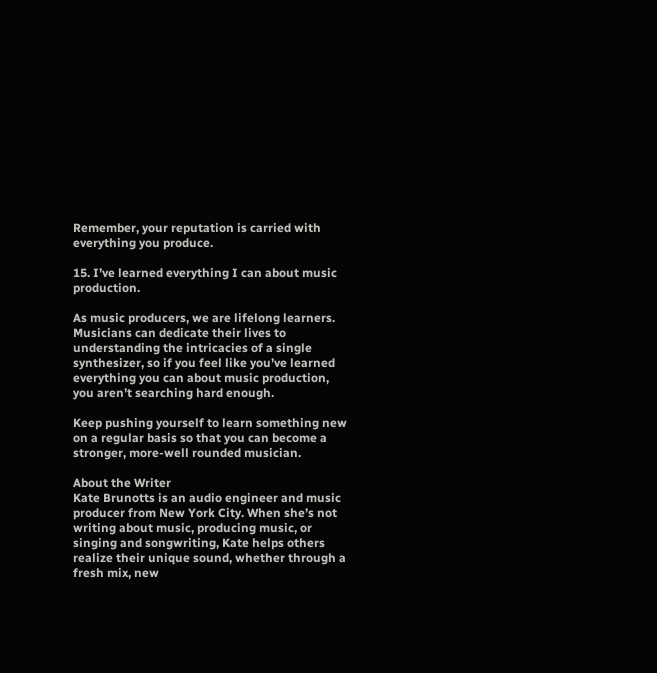Remember, your reputation is carried with everything you produce.

15. I’ve learned everything I can about music production.

As music producers, we are lifelong learners. Musicians can dedicate their lives to understanding the intricacies of a single synthesizer, so if you feel like you’ve learned everything you can about music production, you aren’t searching hard enough.

Keep pushing yourself to learn something new on a regular basis so that you can become a stronger, more-well rounded musician.

About the Writer
Kate Brunotts is an audio engineer and music producer from New York City. When she’s not writing about music, producing music, or singing and songwriting, Kate helps others realize their unique sound, whether through a fresh mix, new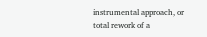instrumental approach, or total rework of a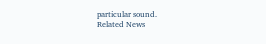particular sound.
Related News